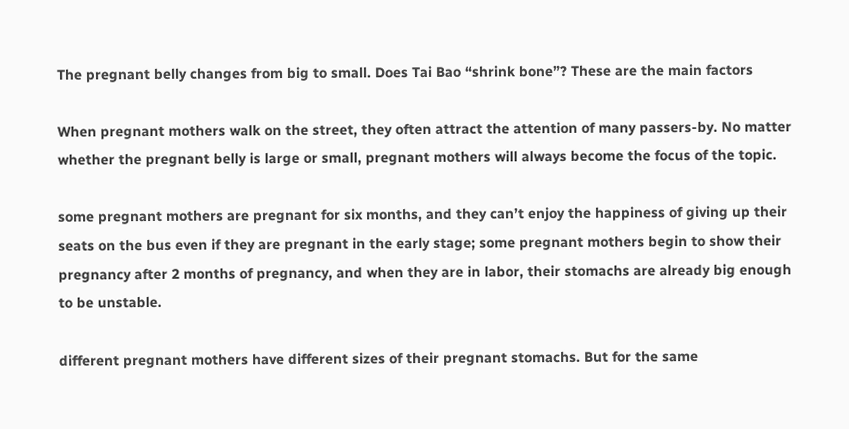The pregnant belly changes from big to small. Does Tai Bao “shrink bone”? These are the main factors

When pregnant mothers walk on the street, they often attract the attention of many passers-by. No matter whether the pregnant belly is large or small, pregnant mothers will always become the focus of the topic.

some pregnant mothers are pregnant for six months, and they can’t enjoy the happiness of giving up their seats on the bus even if they are pregnant in the early stage; some pregnant mothers begin to show their pregnancy after 2 months of pregnancy, and when they are in labor, their stomachs are already big enough to be unstable.

different pregnant mothers have different sizes of their pregnant stomachs. But for the same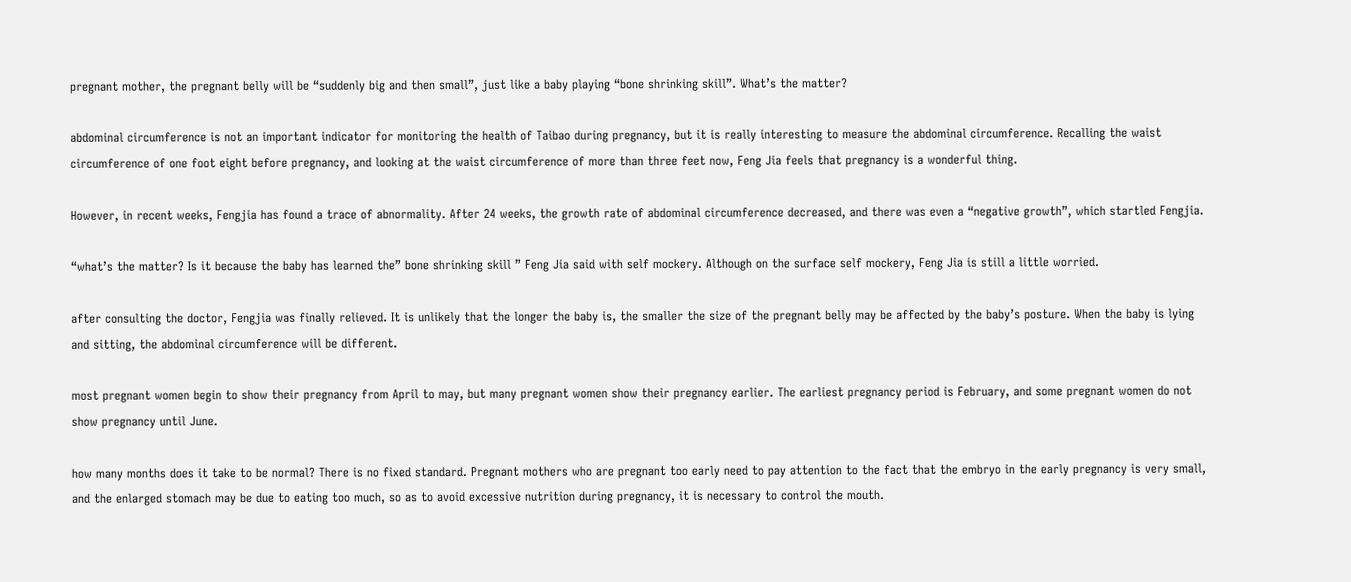pregnant mother, the pregnant belly will be “suddenly big and then small”, just like a baby playing “bone shrinking skill”. What’s the matter?

abdominal circumference is not an important indicator for monitoring the health of Taibao during pregnancy, but it is really interesting to measure the abdominal circumference. Recalling the waist circumference of one foot eight before pregnancy, and looking at the waist circumference of more than three feet now, Feng Jia feels that pregnancy is a wonderful thing.

However, in recent weeks, Fengjia has found a trace of abnormality. After 24 weeks, the growth rate of abdominal circumference decreased, and there was even a “negative growth”, which startled Fengjia.

“what’s the matter? Is it because the baby has learned the” bone shrinking skill ” Feng Jia said with self mockery. Although on the surface self mockery, Feng Jia is still a little worried.

after consulting the doctor, Fengjia was finally relieved. It is unlikely that the longer the baby is, the smaller the size of the pregnant belly may be affected by the baby’s posture. When the baby is lying and sitting, the abdominal circumference will be different.

most pregnant women begin to show their pregnancy from April to may, but many pregnant women show their pregnancy earlier. The earliest pregnancy period is February, and some pregnant women do not show pregnancy until June.

how many months does it take to be normal? There is no fixed standard. Pregnant mothers who are pregnant too early need to pay attention to the fact that the embryo in the early pregnancy is very small, and the enlarged stomach may be due to eating too much, so as to avoid excessive nutrition during pregnancy, it is necessary to control the mouth.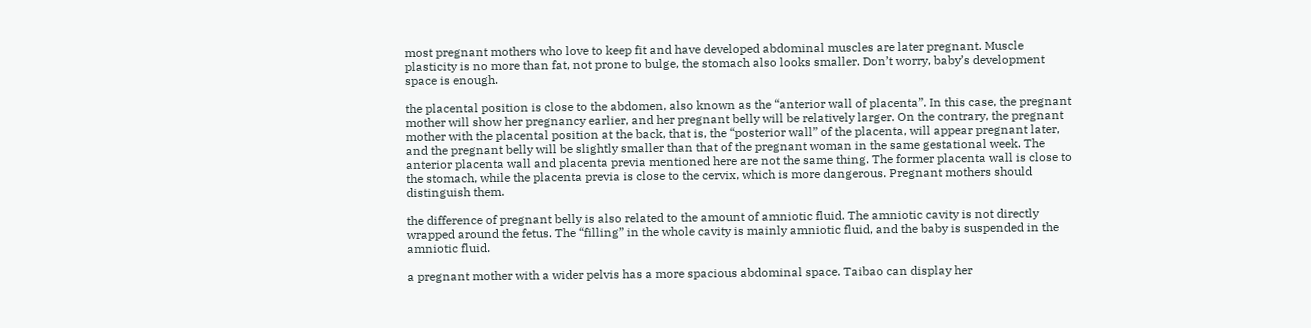most pregnant mothers who love to keep fit and have developed abdominal muscles are later pregnant. Muscle plasticity is no more than fat, not prone to bulge, the stomach also looks smaller. Don’t worry, baby’s development space is enough.

the placental position is close to the abdomen, also known as the “anterior wall of placenta”. In this case, the pregnant mother will show her pregnancy earlier, and her pregnant belly will be relatively larger. On the contrary, the pregnant mother with the placental position at the back, that is, the “posterior wall” of the placenta, will appear pregnant later, and the pregnant belly will be slightly smaller than that of the pregnant woman in the same gestational week. The anterior placenta wall and placenta previa mentioned here are not the same thing. The former placenta wall is close to the stomach, while the placenta previa is close to the cervix, which is more dangerous. Pregnant mothers should distinguish them.

the difference of pregnant belly is also related to the amount of amniotic fluid. The amniotic cavity is not directly wrapped around the fetus. The “filling” in the whole cavity is mainly amniotic fluid, and the baby is suspended in the amniotic fluid.

a pregnant mother with a wider pelvis has a more spacious abdominal space. Taibao can display her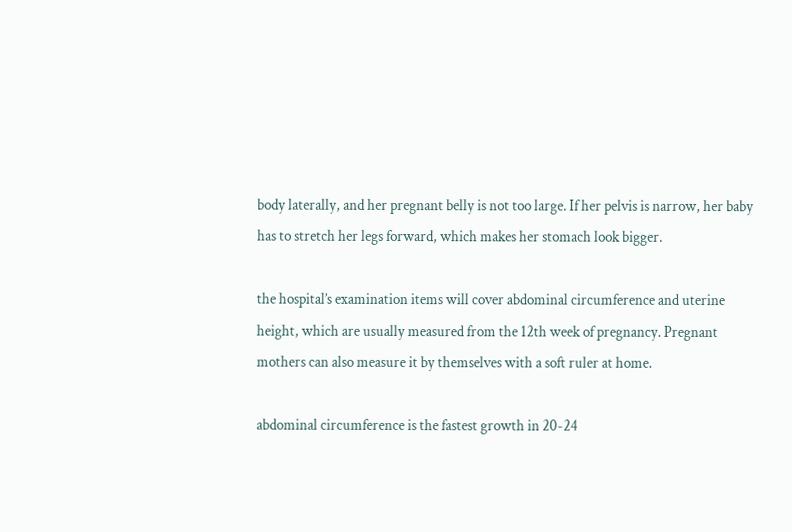body laterally, and her pregnant belly is not too large. If her pelvis is narrow, her baby has to stretch her legs forward, which makes her stomach look bigger.

the hospital’s examination items will cover abdominal circumference and uterine height, which are usually measured from the 12th week of pregnancy. Pregnant mothers can also measure it by themselves with a soft ruler at home.

abdominal circumference is the fastest growth in 20-24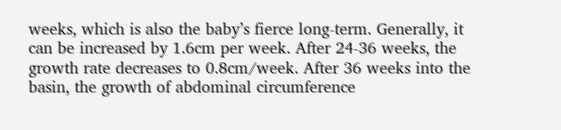weeks, which is also the baby’s fierce long-term. Generally, it can be increased by 1.6cm per week. After 24-36 weeks, the growth rate decreases to 0.8cm/week. After 36 weeks into the basin, the growth of abdominal circumference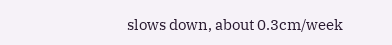slows down, about 0.3cm/week